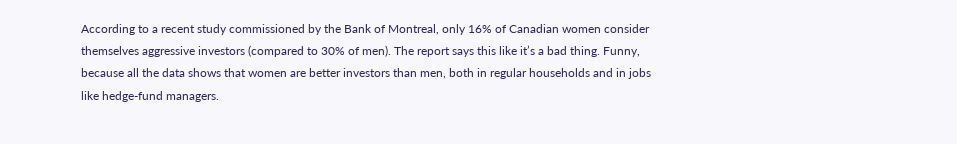According to a recent study commissioned by the Bank of Montreal, only 16% of Canadian women consider themselves aggressive investors (compared to 30% of men). The report says this like it’s a bad thing. Funny, because all the data shows that women are better investors than men, both in regular households and in jobs like hedge-fund managers.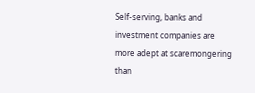Self-serving, banks and investment companies are more adept at scaremongering than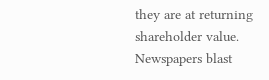they are at returning shareholder value. Newspapers blast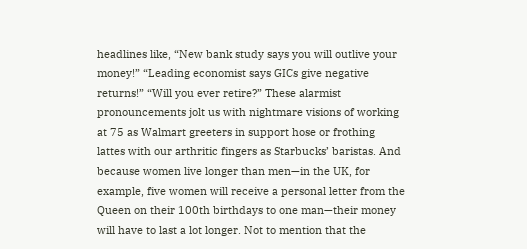headlines like, “New bank study says you will outlive your money!” “Leading economist says GICs give negative returns!” “Will you ever retire?” These alarmist pronouncements jolt us with nightmare visions of working at 75 as Walmart greeters in support hose or frothing lattes with our arthritic fingers as Starbucks’ baristas. And because women live longer than men—in the UK, for example, five women will receive a personal letter from the Queen on their 100th birthdays to one man—their money will have to last a lot longer. Not to mention that the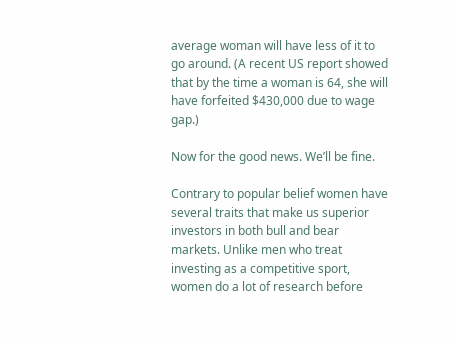average woman will have less of it to go around. (A recent US report showed that by the time a woman is 64, she will have forfeited $430,000 due to wage gap.)

Now for the good news. We’ll be fine.

Contrary to popular belief women have several traits that make us superior investors in both bull and bear markets. Unlike men who treat investing as a competitive sport, women do a lot of research before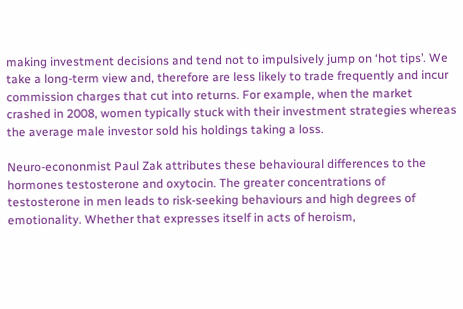making investment decisions and tend not to impulsively jump on ‘hot tips’. We take a long-term view and, therefore are less likely to trade frequently and incur commission charges that cut into returns. For example, when the market crashed in 2008, women typically stuck with their investment strategies whereas the average male investor sold his holdings taking a loss.

Neuro-econonmist Paul Zak attributes these behavioural differences to the hormones testosterone and oxytocin. The greater concentrations of testosterone in men leads to risk-seeking behaviours and high degrees of emotionality. Whether that expresses itself in acts of heroism,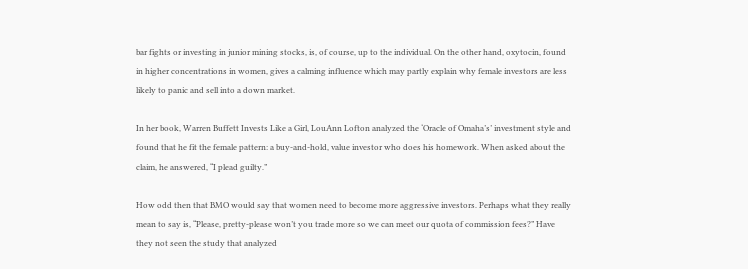bar fights or investing in junior mining stocks, is, of course, up to the individual. On the other hand, oxytocin, found in higher concentrations in women, gives a calming influence which may partly explain why female investors are less likely to panic and sell into a down market.

In her book, Warren Buffett Invests Like a Girl, LouAnn Lofton analyzed the ‘Oracle of Omaha’s’ investment style and found that he fit the female pattern: a buy-and-hold, value investor who does his homework. When asked about the claim, he answered, “I plead guilty.”

How odd then that BMO would say that women need to become more aggressive investors. Perhaps what they really mean to say is, “Please, pretty-please won’t you trade more so we can meet our quota of commission fees?” Have they not seen the study that analyzed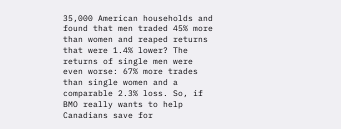35,000 American households and found that men traded 45% more than women and reaped returns that were 1.4% lower? The returns of single men were even worse: 67% more trades than single women and a comparable 2.3% loss. So, if BMO really wants to help Canadians save for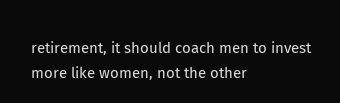retirement, it should coach men to invest more like women, not the other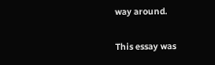way around.


This essay was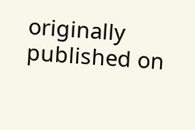originally published on